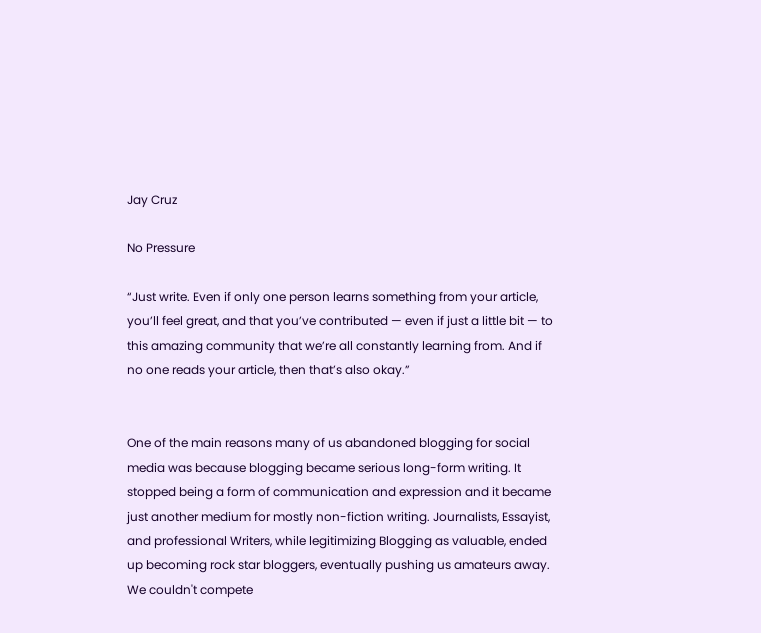Jay Cruz

No Pressure

“Just write. Even if only one person learns something from your article, you’ll feel great, and that you’ve contributed — even if just a little bit — to this amazing community that we’re all constantly learning from. And if no one reads your article, then that’s also okay.”


One of the main reasons many of us abandoned blogging for social media was because blogging became serious long-form writing. It stopped being a form of communication and expression and it became just another medium for mostly non-fiction writing. Journalists, Essayist, and professional Writers, while legitimizing Blogging as valuable, ended up becoming rock star bloggers, eventually pushing us amateurs away. We couldn't compete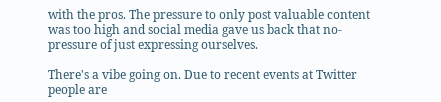with the pros. The pressure to only post valuable content was too high and social media gave us back that no-pressure of just expressing ourselves.

There's a vibe going on. Due to recent events at Twitter people are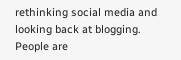rethinking social media and looking back at blogging. People are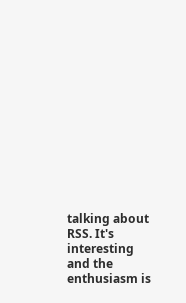talking about RSS. It's interesting and the enthusiasm is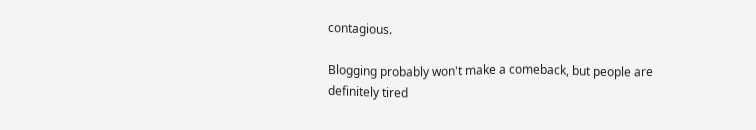contagious.

Blogging probably won't make a comeback, but people are definitely tired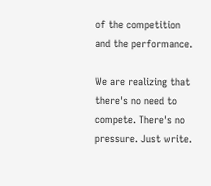of the competition and the performance.

We are realizing that there's no need to compete. There's no pressure. Just write.